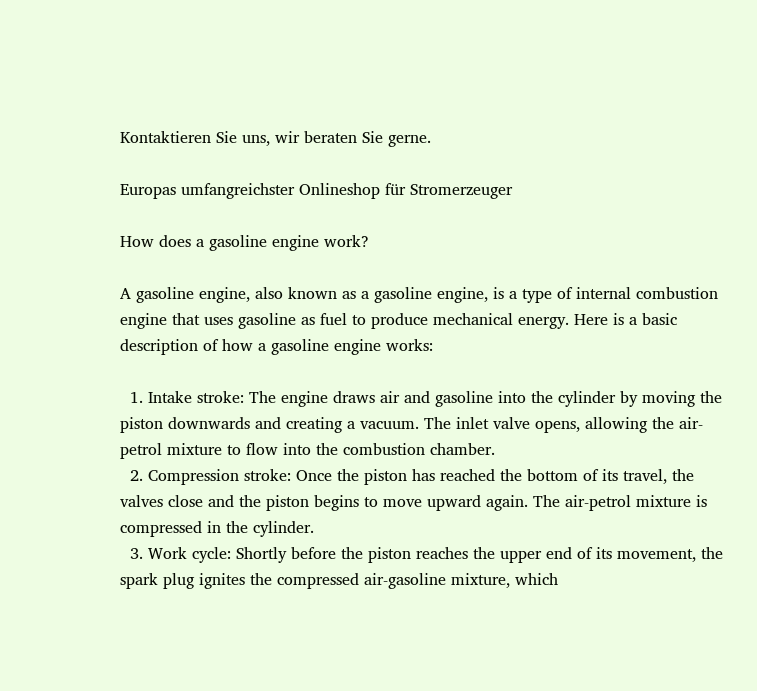Kontaktieren Sie uns, wir beraten Sie gerne.

Europas umfangreichster Onlineshop für Stromerzeuger

How does a gasoline engine work?

A gasoline engine, also known as a gasoline engine, is a type of internal combustion engine that uses gasoline as fuel to produce mechanical energy. Here is a basic description of how a gasoline engine works:

  1. Intake stroke: The engine draws air and gasoline into the cylinder by moving the piston downwards and creating a vacuum. The inlet valve opens, allowing the air-petrol mixture to flow into the combustion chamber.
  2. Compression stroke: Once the piston has reached the bottom of its travel, the valves close and the piston begins to move upward again. The air-petrol mixture is compressed in the cylinder.
  3. Work cycle: Shortly before the piston reaches the upper end of its movement, the spark plug ignites the compressed air-gasoline mixture, which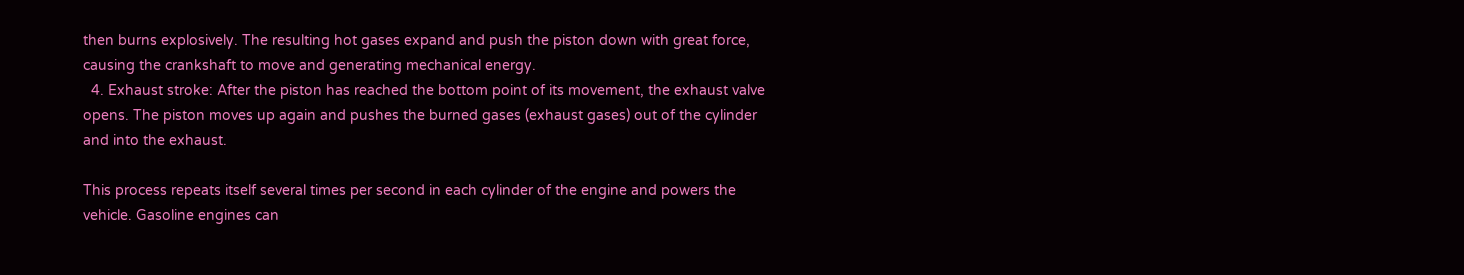then burns explosively. The resulting hot gases expand and push the piston down with great force, causing the crankshaft to move and generating mechanical energy.
  4. Exhaust stroke: After the piston has reached the bottom point of its movement, the exhaust valve opens. The piston moves up again and pushes the burned gases (exhaust gases) out of the cylinder and into the exhaust.

This process repeats itself several times per second in each cylinder of the engine and powers the vehicle. Gasoline engines can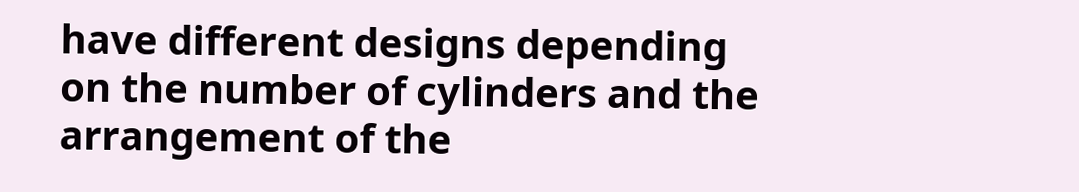have different designs depending on the number of cylinders and the arrangement of the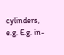cylinders, e.g. E.g. in-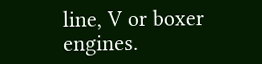line, V or boxer engines.